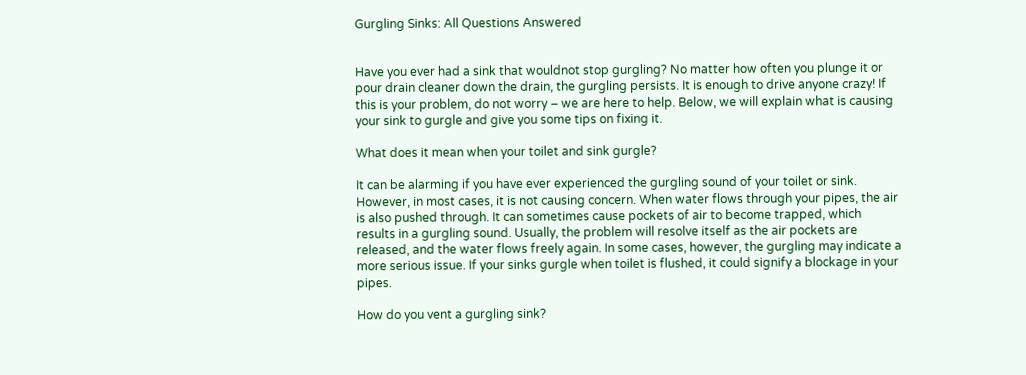Gurgling Sinks: All Questions Answered


Have you ever had a sink that wouldnot stop gurgling? No matter how often you plunge it or pour drain cleaner down the drain, the gurgling persists. It is enough to drive anyone crazy! If this is your problem, do not worry – we are here to help. Below, we will explain what is causing your sink to gurgle and give you some tips on fixing it.

What does it mean when your toilet and sink gurgle?

It can be alarming if you have ever experienced the gurgling sound of your toilet or sink. However, in most cases, it is not causing concern. When water flows through your pipes, the air is also pushed through. It can sometimes cause pockets of air to become trapped, which results in a gurgling sound. Usually, the problem will resolve itself as the air pockets are released, and the water flows freely again. In some cases, however, the gurgling may indicate a more serious issue. If your sinks gurgle when toilet is flushed, it could signify a blockage in your pipes.

How do you vent a gurgling sink?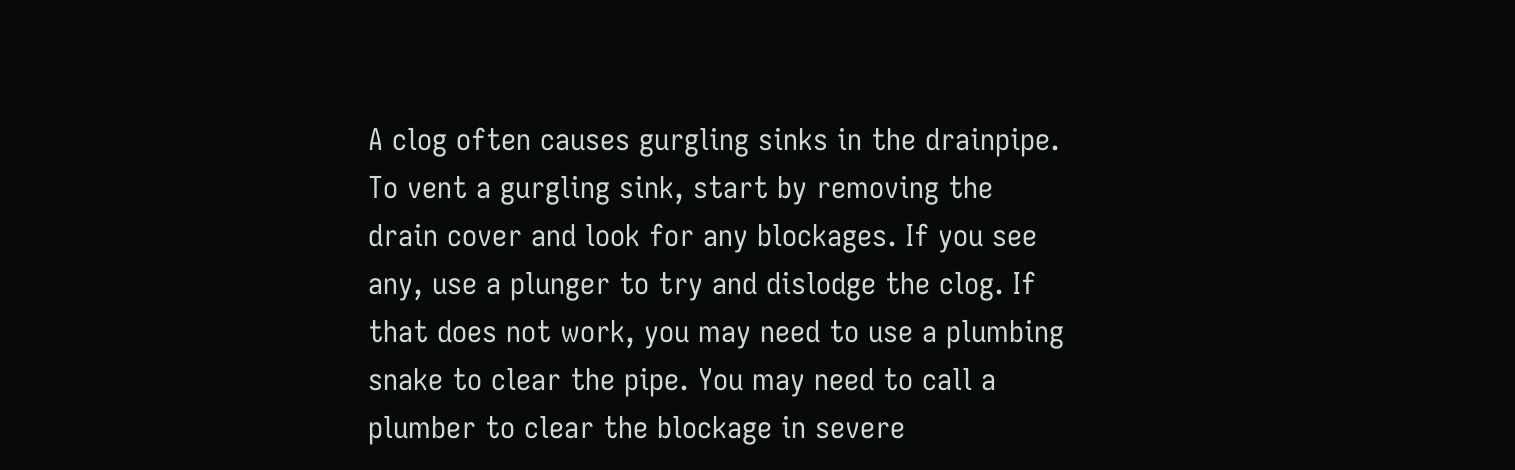A clog often causes gurgling sinks in the drainpipe. To vent a gurgling sink, start by removing the drain cover and look for any blockages. If you see any, use a plunger to try and dislodge the clog. If that does not work, you may need to use a plumbing snake to clear the pipe. You may need to call a plumber to clear the blockage in severe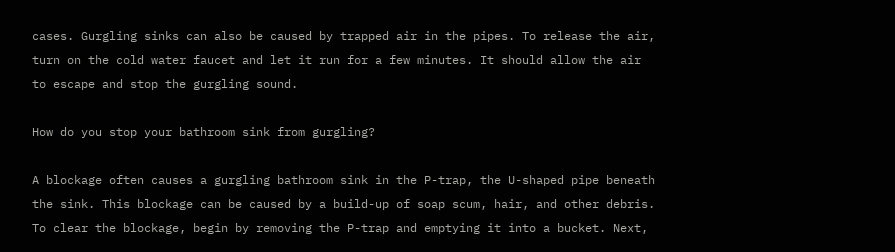cases. Gurgling sinks can also be caused by trapped air in the pipes. To release the air, turn on the cold water faucet and let it run for a few minutes. It should allow the air to escape and stop the gurgling sound.

How do you stop your bathroom sink from gurgling?

A blockage often causes a gurgling bathroom sink in the P-trap, the U-shaped pipe beneath the sink. This blockage can be caused by a build-up of soap scum, hair, and other debris. To clear the blockage, begin by removing the P-trap and emptying it into a bucket. Next,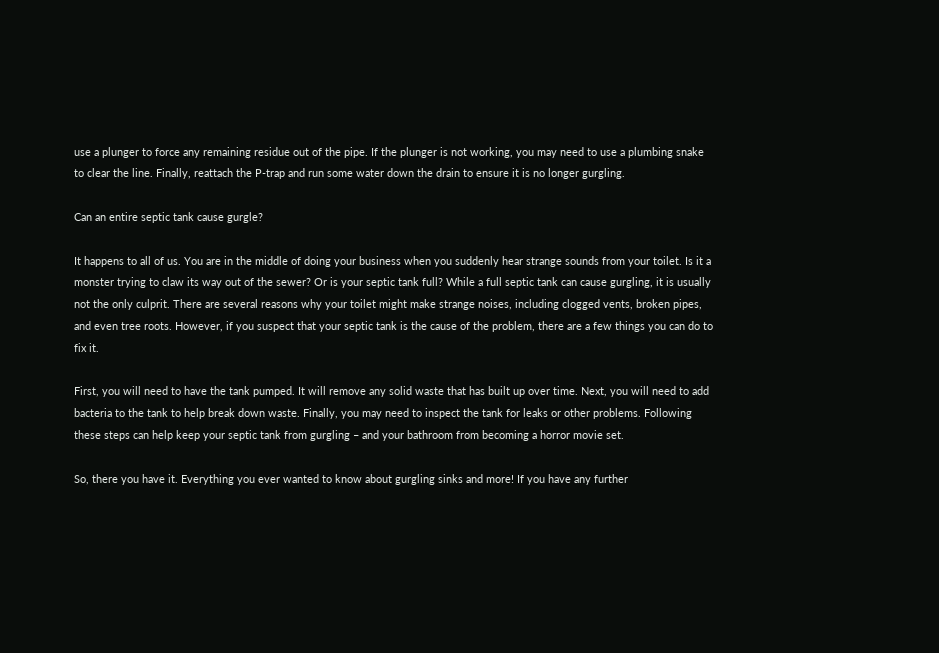use a plunger to force any remaining residue out of the pipe. If the plunger is not working, you may need to use a plumbing snake to clear the line. Finally, reattach the P-trap and run some water down the drain to ensure it is no longer gurgling.

Can an entire septic tank cause gurgle?

It happens to all of us. You are in the middle of doing your business when you suddenly hear strange sounds from your toilet. Is it a monster trying to claw its way out of the sewer? Or is your septic tank full? While a full septic tank can cause gurgling, it is usually not the only culprit. There are several reasons why your toilet might make strange noises, including clogged vents, broken pipes, and even tree roots. However, if you suspect that your septic tank is the cause of the problem, there are a few things you can do to fix it.

First, you will need to have the tank pumped. It will remove any solid waste that has built up over time. Next, you will need to add bacteria to the tank to help break down waste. Finally, you may need to inspect the tank for leaks or other problems. Following these steps can help keep your septic tank from gurgling – and your bathroom from becoming a horror movie set.

So, there you have it. Everything you ever wanted to know about gurgling sinks and more! If you have any further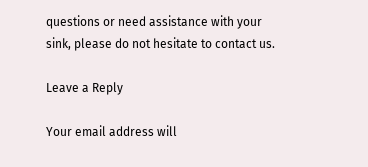questions or need assistance with your sink, please do not hesitate to contact us.

Leave a Reply

Your email address will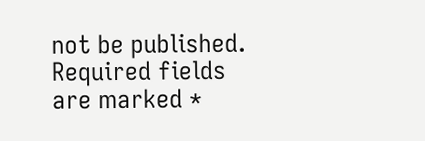not be published. Required fields are marked *